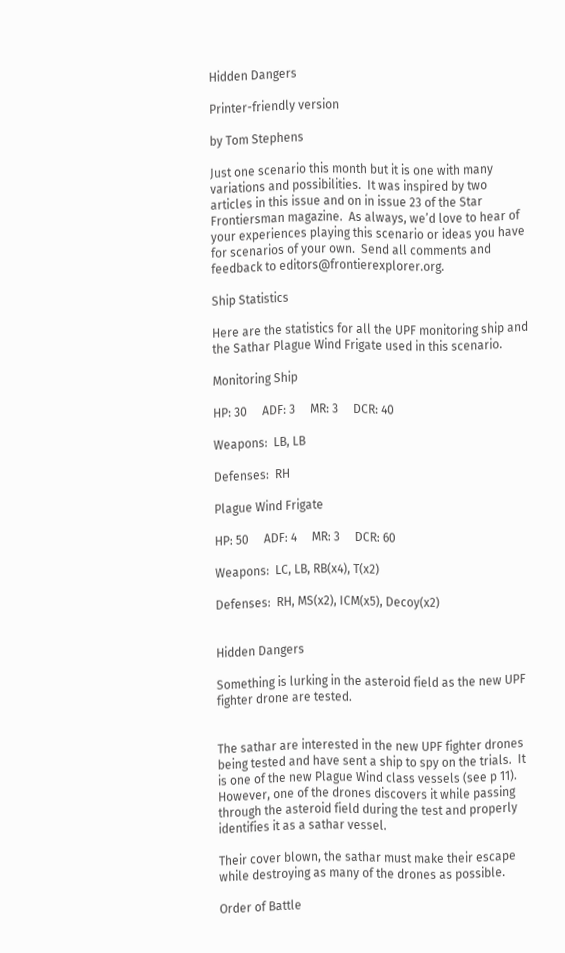Hidden Dangers

Printer-friendly version

by Tom Stephens

Just one scenario this month but it is one with many variations and possibilities.  It was inspired by two articles in this issue and on in issue 23 of the Star Frontiersman magazine.  As always, we’d love to hear of your experiences playing this scenario or ideas you have for scenarios of your own.  Send all comments and feedback to editors@frontierexplorer.org.

Ship Statistics

Here are the statistics for all the UPF monitoring ship and the Sathar Plague Wind Frigate used in this scenario.

Monitoring Ship

HP: 30     ADF: 3     MR: 3     DCR: 40

Weapons:  LB, LB

Defenses:  RH

Plague Wind Frigate

HP: 50     ADF: 4     MR: 3     DCR: 60

Weapons:  LC, LB, RB(x4), T(x2)

Defenses:  RH, MS(x2), ICM(x5), Decoy(x2)


Hidden Dangers

Something is lurking in the asteroid field as the new UPF fighter drone are tested.


The sathar are interested in the new UPF fighter drones being tested and have sent a ship to spy on the trials.  It is one of the new Plague Wind class vessels (see p 11).  However, one of the drones discovers it while passing through the asteroid field during the test and properly identifies it as a sathar vessel.

Their cover blown, the sathar must make their escape while destroying as many of the drones as possible.

Order of Battle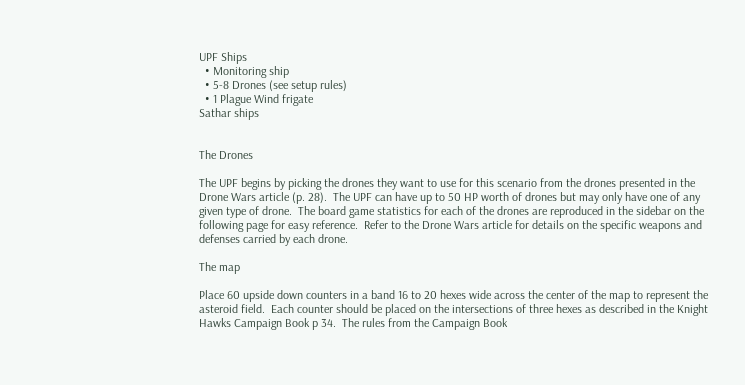UPF Ships
  • Monitoring ship
  • 5-8 Drones (see setup rules)
  • 1 Plague Wind frigate
Sathar ships


The Drones

The UPF begins by picking the drones they want to use for this scenario from the drones presented in the Drone Wars article (p. 28).  The UPF can have up to 50 HP worth of drones but may only have one of any given type of drone.  The board game statistics for each of the drones are reproduced in the sidebar on the following page for easy reference.  Refer to the Drone Wars article for details on the specific weapons and defenses carried by each drone.

The map

Place 60 upside down counters in a band 16 to 20 hexes wide across the center of the map to represent the asteroid field.  Each counter should be placed on the intersections of three hexes as described in the Knight Hawks Campaign Book p 34.  The rules from the Campaign Book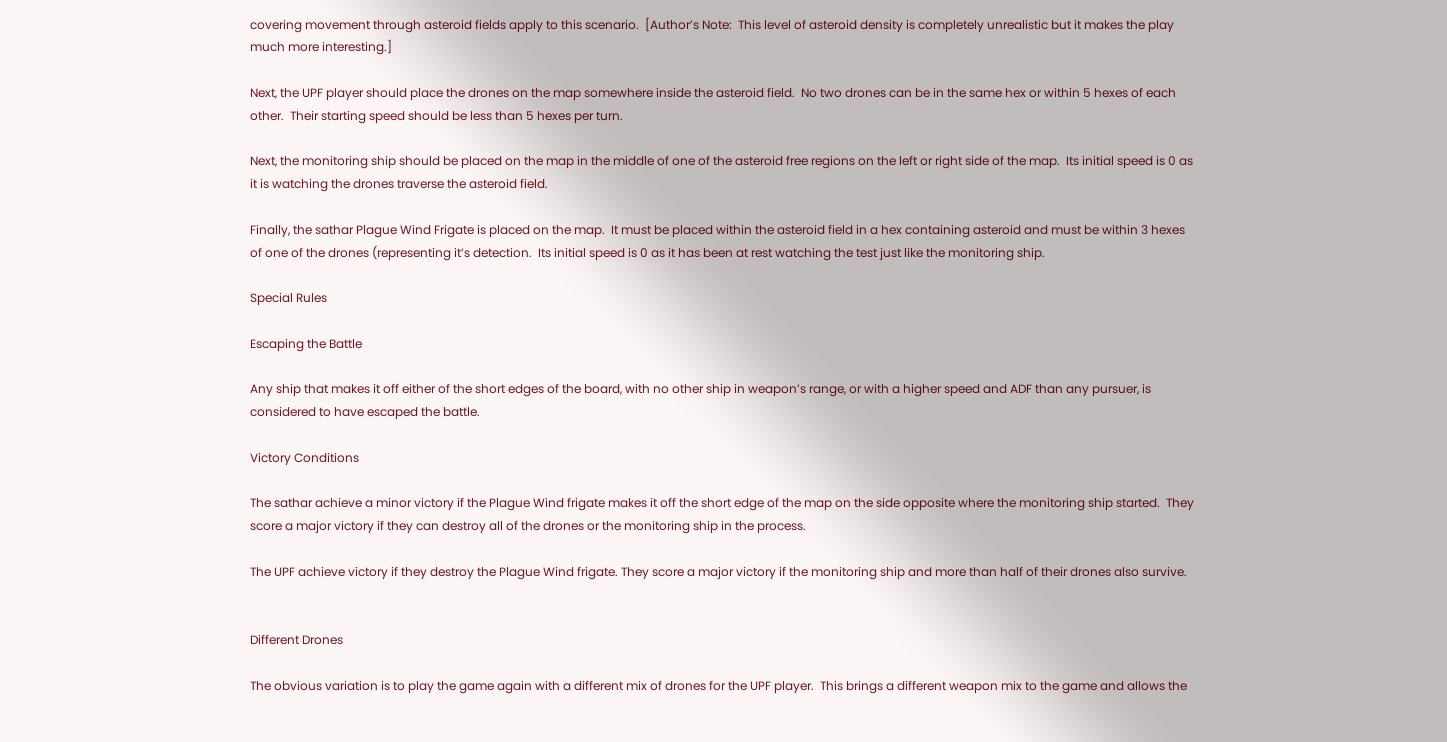covering movement through asteroid fields apply to this scenario.  [Author’s Note:  This level of asteroid density is completely unrealistic but it makes the play much more interesting.]

Next, the UPF player should place the drones on the map somewhere inside the asteroid field.  No two drones can be in the same hex or within 5 hexes of each other.  Their starting speed should be less than 5 hexes per turn.

Next, the monitoring ship should be placed on the map in the middle of one of the asteroid free regions on the left or right side of the map.  Its initial speed is 0 as it is watching the drones traverse the asteroid field.

Finally, the sathar Plague Wind Frigate is placed on the map.  It must be placed within the asteroid field in a hex containing asteroid and must be within 3 hexes of one of the drones (representing it’s detection.  Its initial speed is 0 as it has been at rest watching the test just like the monitoring ship.

Special Rules

Escaping the Battle

Any ship that makes it off either of the short edges of the board, with no other ship in weapon’s range, or with a higher speed and ADF than any pursuer, is considered to have escaped the battle.

Victory Conditions

The sathar achieve a minor victory if the Plague Wind frigate makes it off the short edge of the map on the side opposite where the monitoring ship started.  They score a major victory if they can destroy all of the drones or the monitoring ship in the process.

The UPF achieve victory if they destroy the Plague Wind frigate. They score a major victory if the monitoring ship and more than half of their drones also survive.


Different Drones

The obvious variation is to play the game again with a different mix of drones for the UPF player.  This brings a different weapon mix to the game and allows the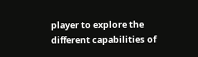player to explore the different capabilities of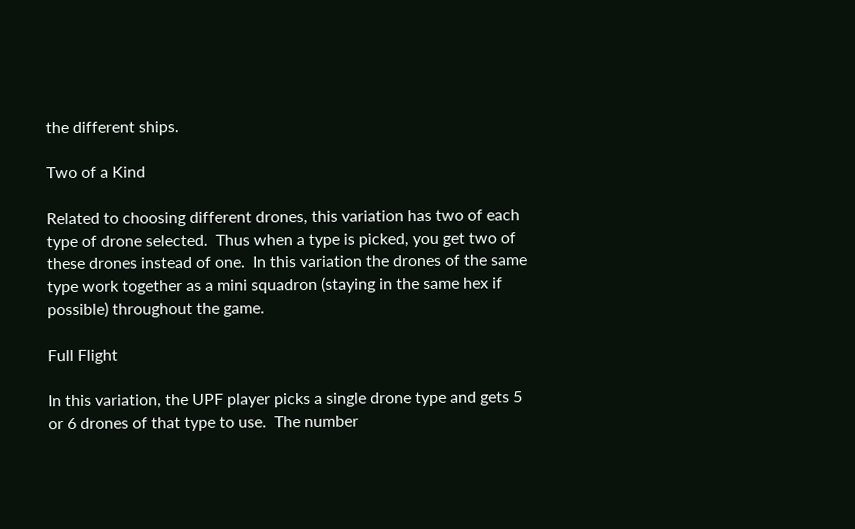the different ships.

Two of a Kind

Related to choosing different drones, this variation has two of each type of drone selected.  Thus when a type is picked, you get two of these drones instead of one.  In this variation the drones of the same type work together as a mini squadron (staying in the same hex if possible) throughout the game.

Full Flight

In this variation, the UPF player picks a single drone type and gets 5 or 6 drones of that type to use.  The number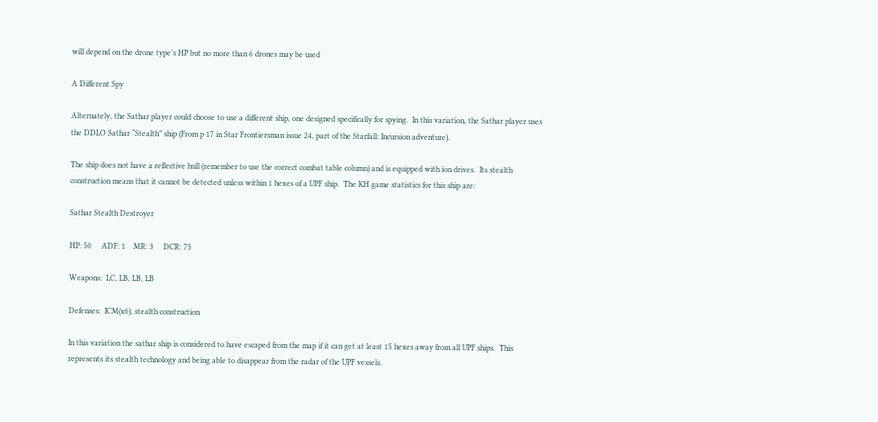will depend on the drone type’s HP but no more than 6 drones may be used

A Different Spy

Alternately, the Sathar player could choose to use a different ship, one designed specifically for spying.  In this variation, the Sathar player uses the DDLO Sathar “Stealth” ship (From p 17 in Star Frontiersman issue 24, part of the Starfall: Incursion adventure).

The ship does not have a reflective hull (remember to use the correct combat table column) and is equipped with ion drives.  Its stealth construction means that it cannot be detected unless within 1 hexes of a UPF ship.  The KH game statistics for this ship are:

Sathar Stealth Destroyer

HP: 50     ADF: 1    MR: 3     DCR: 75

Weapons:  LC, LB, LB, LB

Defenses:  ICM(x6), stealth construction

In this variation the sathar ship is considered to have escaped from the map if it can get at least 15 hexes away from all UPF ships.  This represents its stealth technology and being able to disappear from the radar of the UPF vessels.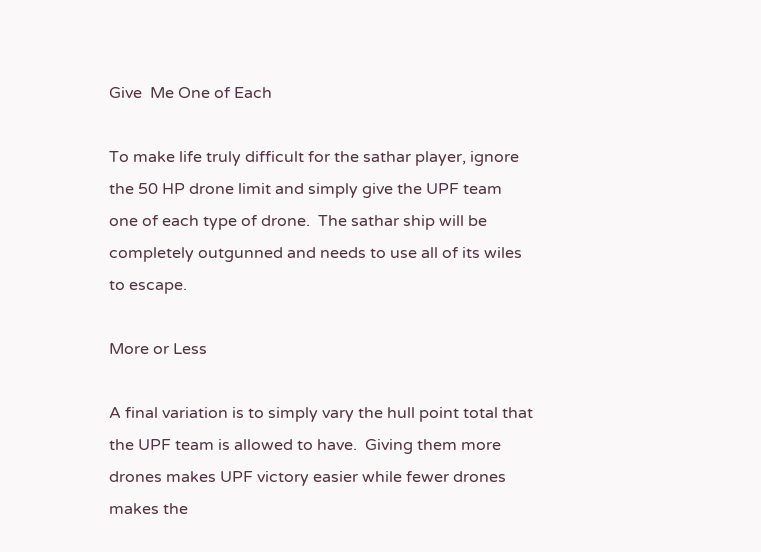Give  Me One of Each

To make life truly difficult for the sathar player, ignore the 50 HP drone limit and simply give the UPF team one of each type of drone.  The sathar ship will be completely outgunned and needs to use all of its wiles to escape.

More or Less

A final variation is to simply vary the hull point total that the UPF team is allowed to have.  Giving them more drones makes UPF victory easier while fewer drones makes the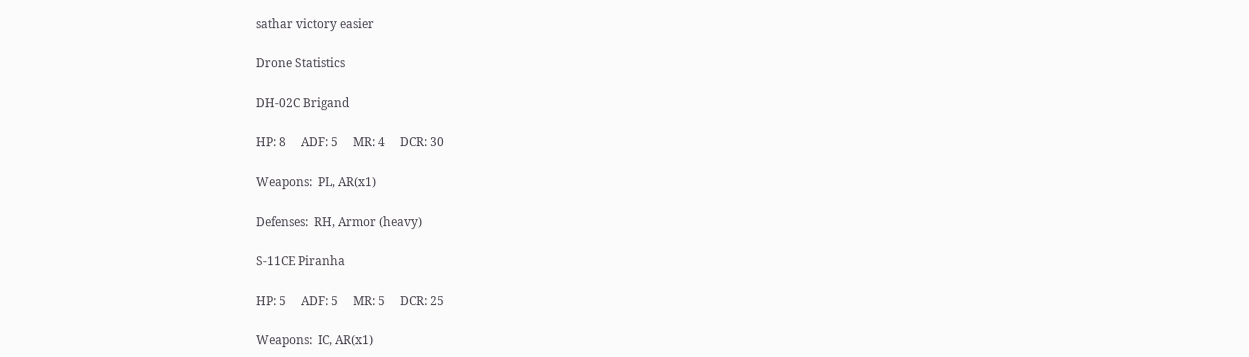sathar victory easier

Drone Statistics

DH-02C Brigand

HP: 8     ADF: 5     MR: 4     DCR: 30

Weapons:  PL, AR(x1)

Defenses:  RH, Armor (heavy)

S-11CE Piranha

HP: 5     ADF: 5     MR: 5     DCR: 25

Weapons:  IC, AR(x1)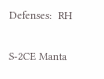Defenses:  RH

S-2CE Manta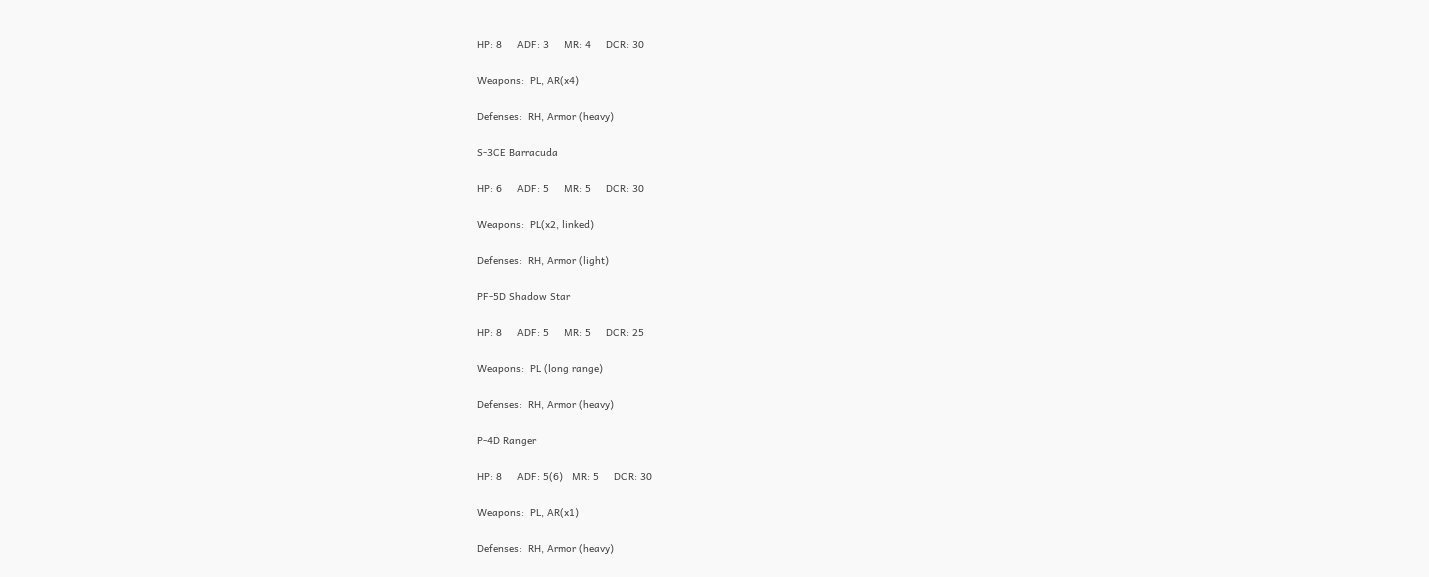HP: 8     ADF: 3     MR: 4     DCR: 30

Weapons:  PL, AR(x4)

Defenses:  RH, Armor (heavy)

S-3CE Barracuda

HP: 6     ADF: 5     MR: 5     DCR: 30

Weapons:  PL(x2, linked)

Defenses:  RH, Armor (light)

PF-5D Shadow Star

HP: 8     ADF: 5     MR: 5     DCR: 25

Weapons:  PL (long range)

Defenses:  RH, Armor (heavy)

P-4D Ranger

HP: 8     ADF: 5(6)   MR: 5     DCR: 30

Weapons:  PL, AR(x1)

Defenses:  RH, Armor (heavy)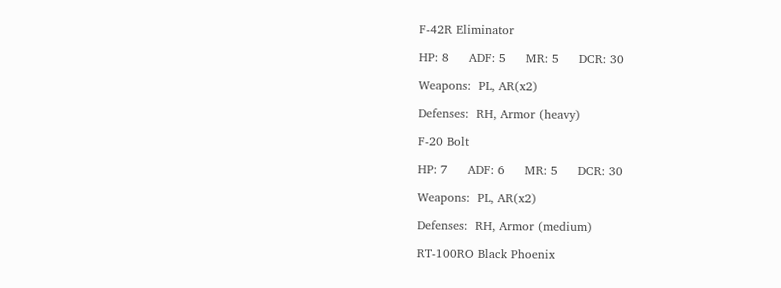F-42R Eliminator

HP: 8     ADF: 5     MR: 5     DCR: 30

Weapons:  PL, AR(x2)

Defenses:  RH, Armor (heavy)

F-20 Bolt

HP: 7     ADF: 6     MR: 5     DCR: 30

Weapons:  PL, AR(x2)

Defenses:  RH, Armor (medium)

RT-100RO Black Phoenix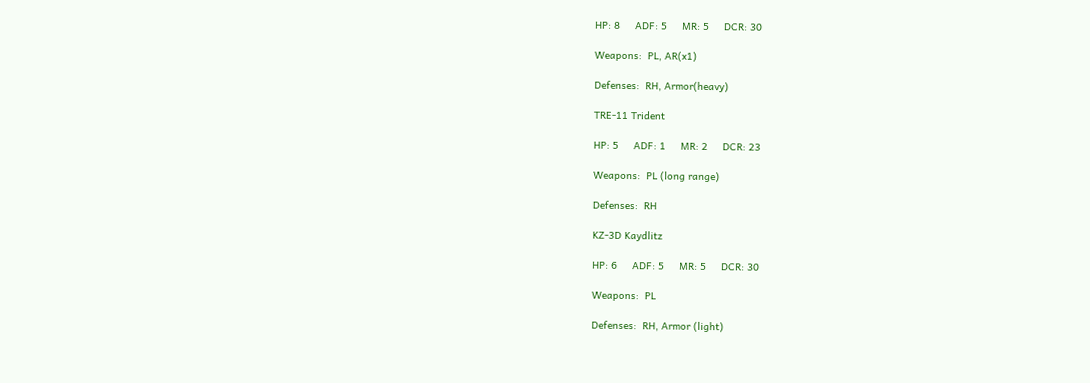HP: 8     ADF: 5     MR: 5     DCR: 30

Weapons:  PL, AR(x1)

Defenses:  RH, Armor(heavy)

TRE-11 Trident

HP: 5     ADF: 1     MR: 2     DCR: 23

Weapons:  PL (long range)

Defenses:  RH

KZ-3D Kaydlitz

HP: 6     ADF: 5     MR: 5     DCR: 30

Weapons:  PL

Defenses:  RH, Armor (light)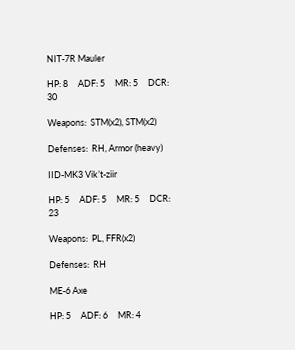NIT-7R Mauler

HP: 8     ADF: 5     MR: 5     DCR: 30

Weapons:  STM(x2), STM(x2)

Defenses:  RH, Armor (heavy)

IID-MK3 Vik’t-ziir

HP: 5     ADF: 5     MR: 5     DCR: 23

Weapons:  PL, FFR(x2)

Defenses:  RH

ME-6 Axe

HP: 5     ADF: 6     MR: 4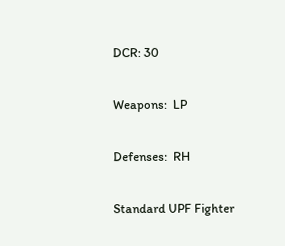DCR: 30

Weapons:  LP

Defenses:  RH

Standard UPF Fighter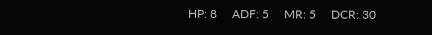HP: 8     ADF: 5     MR: 5     DCR: 30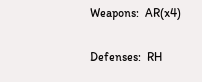Weapons:  AR(x4)

Defenses:  RH